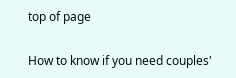top of page

How to know if you need couples'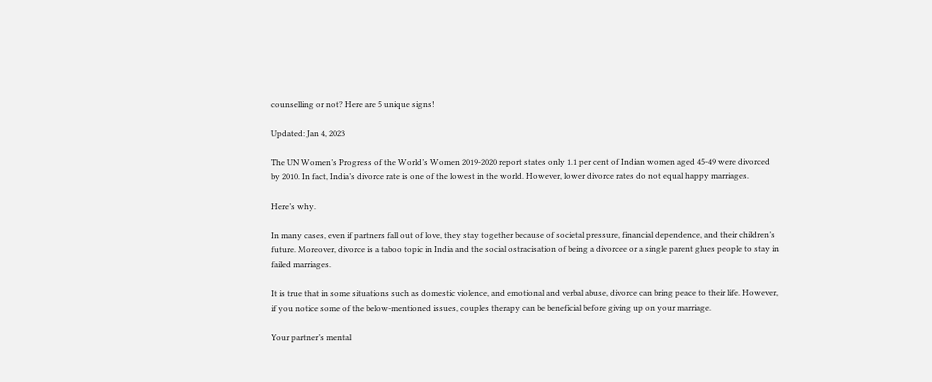counselling or not? Here are 5 unique signs!

Updated: Jan 4, 2023

The UN Women’s Progress of the World’s Women 2019-2020 report states only 1.1 per cent of Indian women aged 45-49 were divorced by 2010. In fact, India’s divorce rate is one of the lowest in the world. However, lower divorce rates do not equal happy marriages.

Here’s why.

In many cases, even if partners fall out of love, they stay together because of societal pressure, financial dependence, and their children’s future. Moreover, divorce is a taboo topic in India and the social ostracisation of being a divorcee or a single parent glues people to stay in failed marriages.

It is true that in some situations such as domestic violence, and emotional and verbal abuse, divorce can bring peace to their life. However, if you notice some of the below-mentioned issues, couples therapy can be beneficial before giving up on your marriage.

Your partner’s mental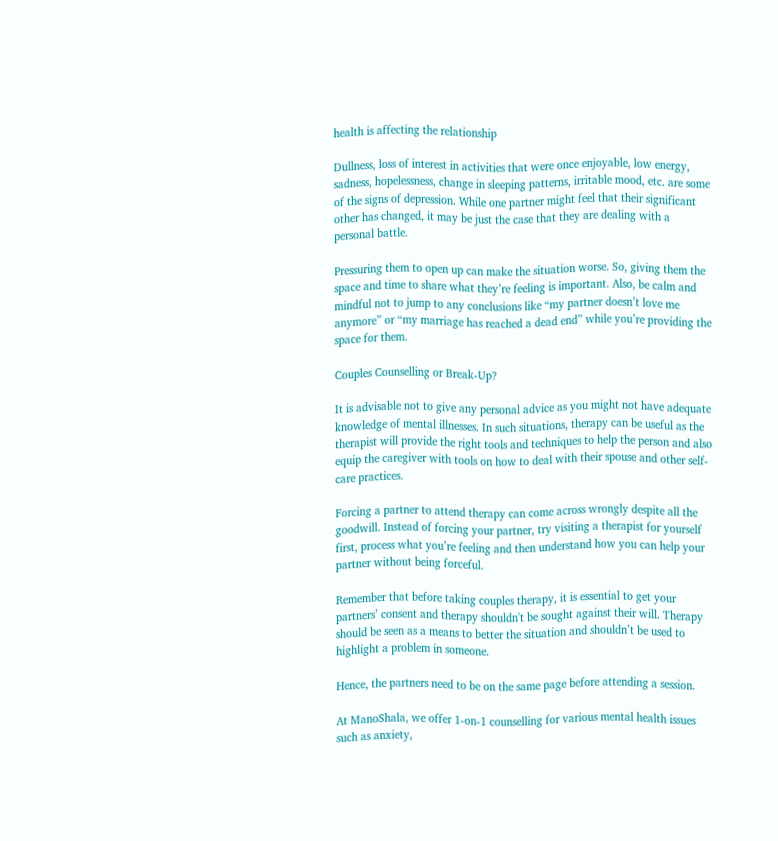health is affecting the relationship

Dullness, loss of interest in activities that were once enjoyable, low energy, sadness, hopelessness, change in sleeping patterns, irritable mood, etc. are some of the signs of depression. While one partner might feel that their significant other has changed, it may be just the case that they are dealing with a personal battle.

Pressuring them to open up can make the situation worse. So, giving them the space and time to share what they’re feeling is important. Also, be calm and mindful not to jump to any conclusions like “my partner doesn’t love me anymore” or “my marriage has reached a dead end” while you’re providing the space for them.

Couples Counselling or Break-Up?

It is advisable not to give any personal advice as you might not have adequate knowledge of mental illnesses. In such situations, therapy can be useful as the therapist will provide the right tools and techniques to help the person and also equip the caregiver with tools on how to deal with their spouse and other self-care practices.

Forcing a partner to attend therapy can come across wrongly despite all the goodwill. Instead of forcing your partner, try visiting a therapist for yourself first, process what you’re feeling and then understand how you can help your partner without being forceful.

Remember that before taking couples therapy, it is essential to get your partners’ consent and therapy shouldn't be sought against their will. Therapy should be seen as a means to better the situation and shouldn’t be used to highlight a problem in someone.

Hence, the partners need to be on the same page before attending a session.

At ManoShala, we offer 1-on-1 counselling for various mental health issues such as anxiety,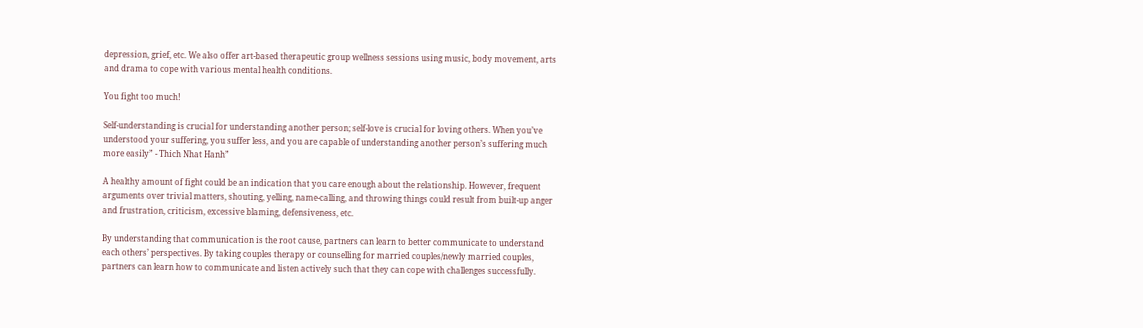depression, grief, etc. We also offer art-based therapeutic group wellness sessions using music, body movement, arts and drama to cope with various mental health conditions.

You fight too much!

Self-understanding is crucial for understanding another person; self-love is crucial for loving others. When you’ve understood your suffering, you suffer less, and you are capable of understanding another person’s suffering much more easily” - Thich Nhat Hanh”

A healthy amount of fight could be an indication that you care enough about the relationship. However, frequent arguments over trivial matters, shouting, yelling, name-calling, and throwing things could result from built-up anger and frustration, criticism, excessive blaming, defensiveness, etc.

By understanding that communication is the root cause, partners can learn to better communicate to understand each others’ perspectives. By taking couples therapy or counselling for married couples/newly married couples, partners can learn how to communicate and listen actively such that they can cope with challenges successfully.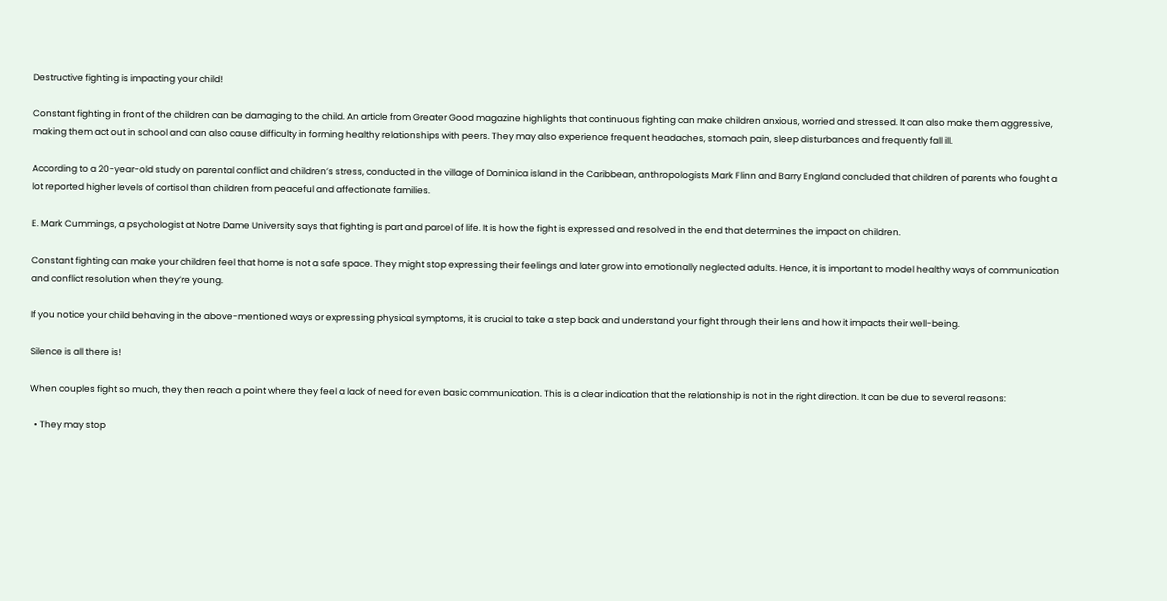Destructive fighting is impacting your child!

Constant fighting in front of the children can be damaging to the child. An article from Greater Good magazine highlights that continuous fighting can make children anxious, worried and stressed. It can also make them aggressive, making them act out in school and can also cause difficulty in forming healthy relationships with peers. They may also experience frequent headaches, stomach pain, sleep disturbances and frequently fall ill.

According to a 20-year-old study on parental conflict and children’s stress, conducted in the village of Dominica island in the Caribbean, anthropologists Mark Flinn and Barry England concluded that children of parents who fought a lot reported higher levels of cortisol than children from peaceful and affectionate families.

E. Mark Cummings, a psychologist at Notre Dame University says that fighting is part and parcel of life. It is how the fight is expressed and resolved in the end that determines the impact on children.

Constant fighting can make your children feel that home is not a safe space. They might stop expressing their feelings and later grow into emotionally neglected adults. Hence, it is important to model healthy ways of communication and conflict resolution when they’re young.

If you notice your child behaving in the above-mentioned ways or expressing physical symptoms, it is crucial to take a step back and understand your fight through their lens and how it impacts their well-being.

Silence is all there is!

When couples fight so much, they then reach a point where they feel a lack of need for even basic communication. This is a clear indication that the relationship is not in the right direction. It can be due to several reasons:

  • They may stop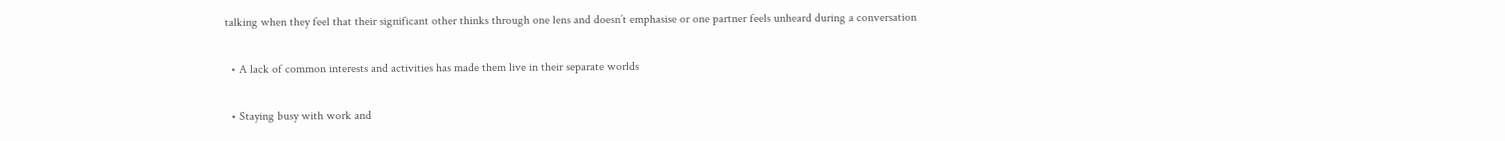talking when they feel that their significant other thinks through one lens and doesn’t emphasise or one partner feels unheard during a conversation

  • A lack of common interests and activities has made them live in their separate worlds

  • Staying busy with work and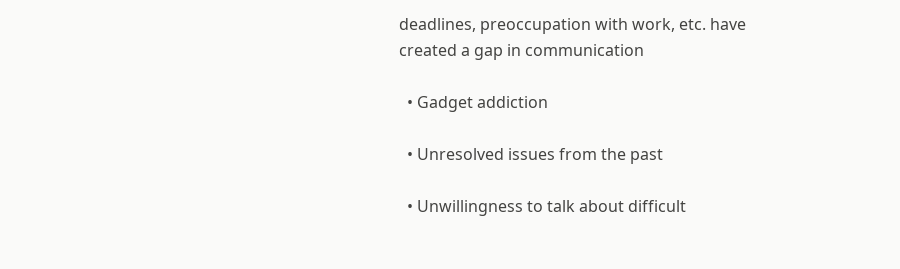deadlines, preoccupation with work, etc. have created a gap in communication

  • Gadget addiction

  • Unresolved issues from the past

  • Unwillingness to talk about difficult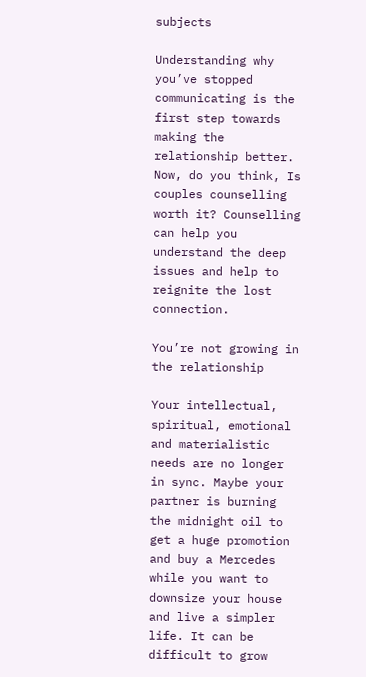subjects

Understanding why you’ve stopped communicating is the first step towards making the relationship better. Now, do you think, Is couples counselling worth it? Counselling can help you understand the deep issues and help to reignite the lost connection.

You’re not growing in the relationship

Your intellectual, spiritual, emotional and materialistic needs are no longer in sync. Maybe your partner is burning the midnight oil to get a huge promotion and buy a Mercedes while you want to downsize your house and live a simpler life. It can be difficult to grow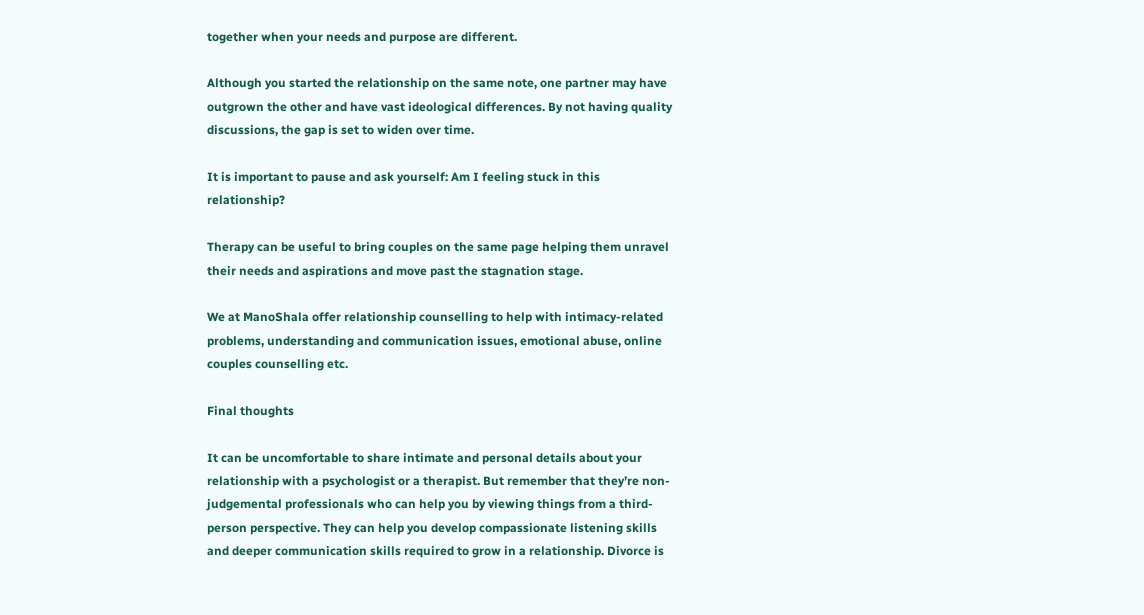together when your needs and purpose are different.

Although you started the relationship on the same note, one partner may have outgrown the other and have vast ideological differences. By not having quality discussions, the gap is set to widen over time.

It is important to pause and ask yourself: Am I feeling stuck in this relationship?

Therapy can be useful to bring couples on the same page helping them unravel their needs and aspirations and move past the stagnation stage.

We at ManoShala offer relationship counselling to help with intimacy-related problems, understanding and communication issues, emotional abuse, online couples counselling etc.

Final thoughts

It can be uncomfortable to share intimate and personal details about your relationship with a psychologist or a therapist. But remember that they’re non-judgemental professionals who can help you by viewing things from a third-person perspective. They can help you develop compassionate listening skills and deeper communication skills required to grow in a relationship. Divorce is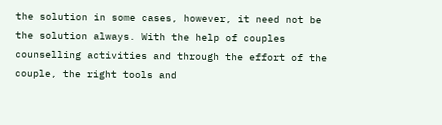the solution in some cases, however, it need not be the solution always. With the help of couples counselling activities and through the effort of the couple, the right tools and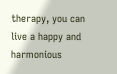therapy, you can live a happy and harmonious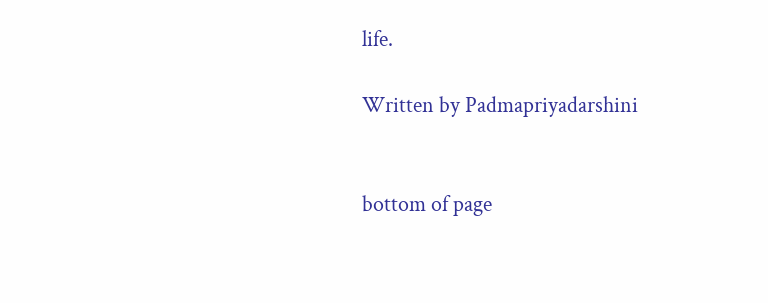life.

Written by Padmapriyadarshini


bottom of page